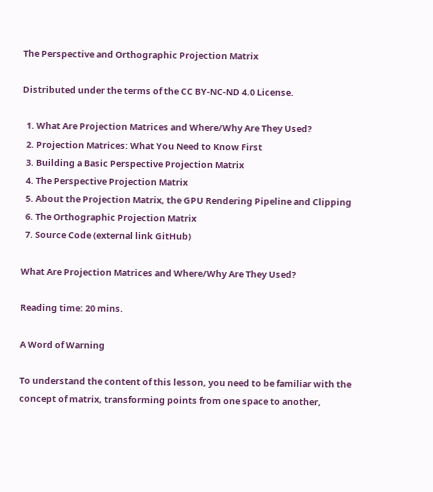The Perspective and Orthographic Projection Matrix

Distributed under the terms of the CC BY-NC-ND 4.0 License.

  1. What Are Projection Matrices and Where/Why Are They Used?
  2. Projection Matrices: What You Need to Know First
  3. Building a Basic Perspective Projection Matrix
  4. The Perspective Projection Matrix
  5. About the Projection Matrix, the GPU Rendering Pipeline and Clipping
  6. The Orthographic Projection Matrix
  7. Source Code (external link GitHub)

What Are Projection Matrices and Where/Why Are They Used?

Reading time: 20 mins.

A Word of Warning

To understand the content of this lesson, you need to be familiar with the concept of matrix, transforming points from one space to another,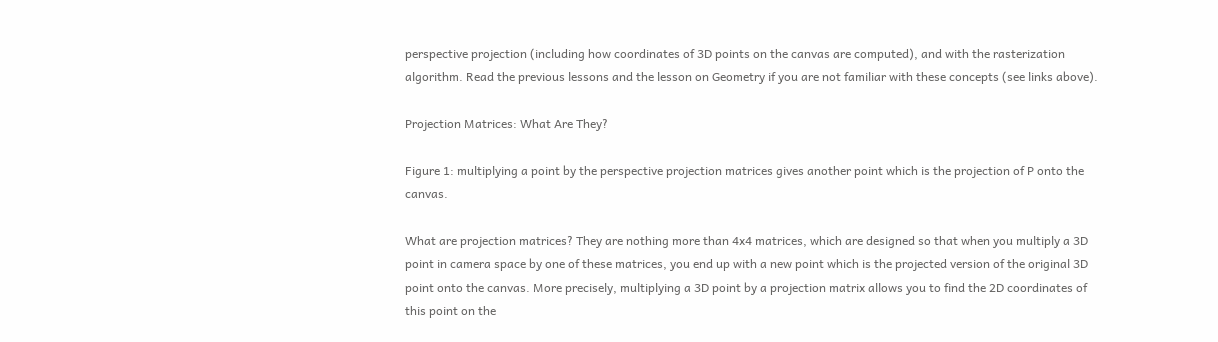perspective projection (including how coordinates of 3D points on the canvas are computed), and with the rasterization algorithm. Read the previous lessons and the lesson on Geometry if you are not familiar with these concepts (see links above).

Projection Matrices: What Are They?

Figure 1: multiplying a point by the perspective projection matrices gives another point which is the projection of P onto the canvas.

What are projection matrices? They are nothing more than 4x4 matrices, which are designed so that when you multiply a 3D point in camera space by one of these matrices, you end up with a new point which is the projected version of the original 3D point onto the canvas. More precisely, multiplying a 3D point by a projection matrix allows you to find the 2D coordinates of this point on the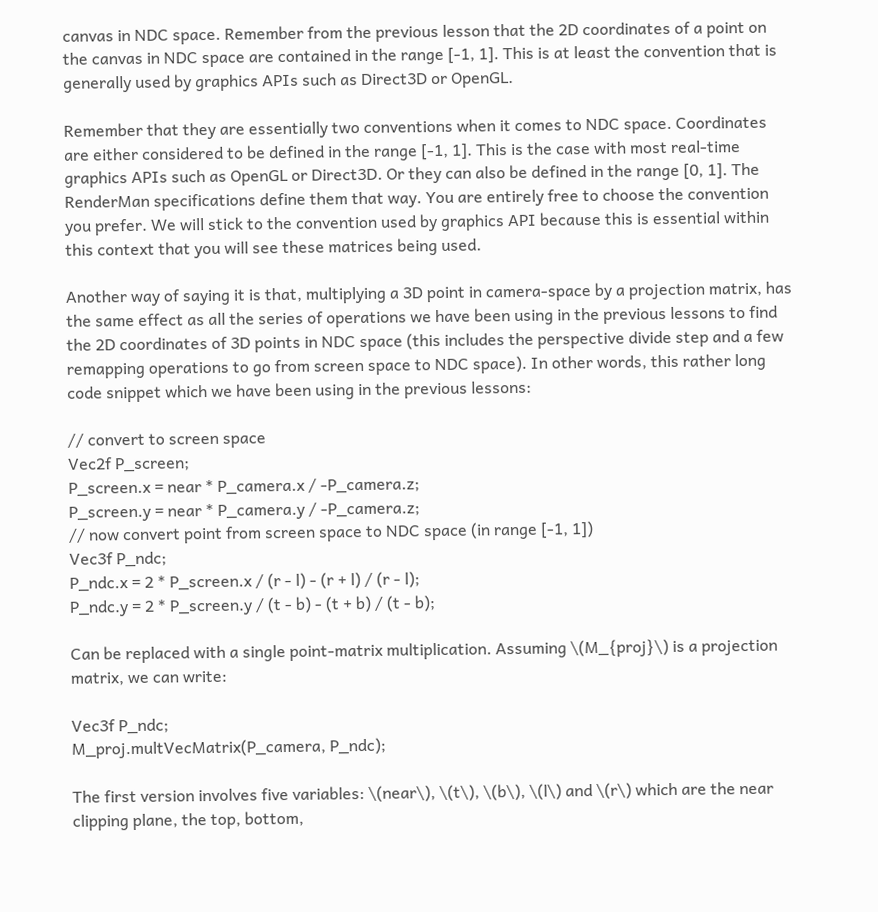canvas in NDC space. Remember from the previous lesson that the 2D coordinates of a point on the canvas in NDC space are contained in the range [-1, 1]. This is at least the convention that is generally used by graphics APIs such as Direct3D or OpenGL.

Remember that they are essentially two conventions when it comes to NDC space. Coordinates are either considered to be defined in the range [-1, 1]. This is the case with most real-time graphics APIs such as OpenGL or Direct3D. Or they can also be defined in the range [0, 1]. The RenderMan specifications define them that way. You are entirely free to choose the convention you prefer. We will stick to the convention used by graphics API because this is essential within this context that you will see these matrices being used.

Another way of saying it is that, multiplying a 3D point in camera-space by a projection matrix, has the same effect as all the series of operations we have been using in the previous lessons to find the 2D coordinates of 3D points in NDC space (this includes the perspective divide step and a few remapping operations to go from screen space to NDC space). In other words, this rather long code snippet which we have been using in the previous lessons:

// convert to screen space
Vec2f P_screen;
P_screen.x = near * P_camera.x / -P_camera.z;
P_screen.y = near * P_camera.y / -P_camera.z;
// now convert point from screen space to NDC space (in range [-1, 1])
Vec3f P_ndc;
P_ndc.x = 2 * P_screen.x / (r - l) - (r + l) / (r - l);
P_ndc.y = 2 * P_screen.y / (t - b) - (t + b) / (t - b);

Can be replaced with a single point-matrix multiplication. Assuming \(M_{proj}\) is a projection matrix, we can write:

Vec3f P_ndc;
M_proj.multVecMatrix(P_camera, P_ndc);

The first version involves five variables: \(near\), \(t\), \(b\), \(l\) and \(r\) which are the near clipping plane, the top, bottom,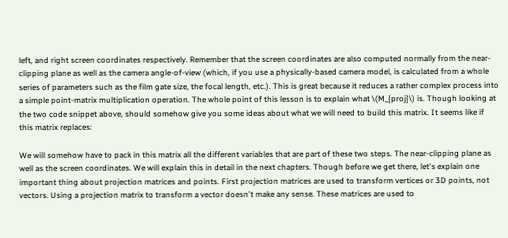left, and right screen coordinates respectively. Remember that the screen coordinates are also computed normally from the near-clipping plane as well as the camera angle-of-view (which, if you use a physically-based camera model, is calculated from a whole series of parameters such as the film gate size, the focal length, etc.). This is great because it reduces a rather complex process into a simple point-matrix multiplication operation. The whole point of this lesson is to explain what \(M_{proj}\) is. Though looking at the two code snippet above, should somehow give you some ideas about what we will need to build this matrix. It seems like if this matrix replaces:

We will somehow have to pack in this matrix all the different variables that are part of these two steps. The near-clipping plane as well as the screen coordinates. We will explain this in detail in the next chapters. Though before we get there, let's explain one important thing about projection matrices and points. First projection matrices are used to transform vertices or 3D points, not vectors. Using a projection matrix to transform a vector doesn't make any sense. These matrices are used to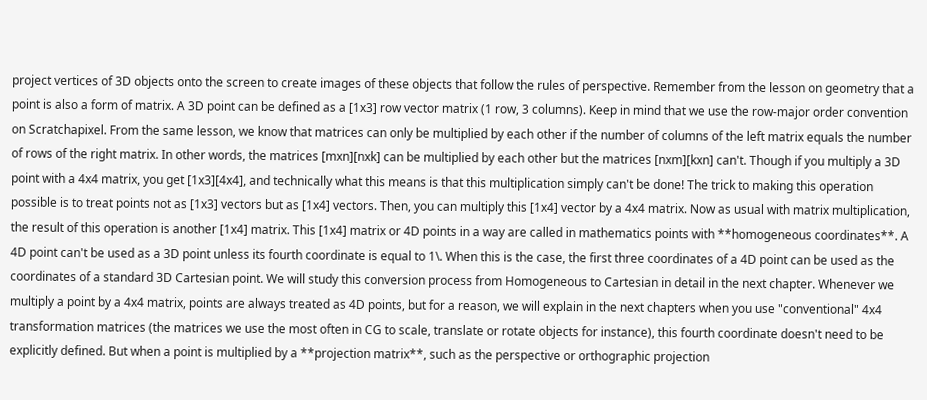project vertices of 3D objects onto the screen to create images of these objects that follow the rules of perspective. Remember from the lesson on geometry that a point is also a form of matrix. A 3D point can be defined as a [1x3] row vector matrix (1 row, 3 columns). Keep in mind that we use the row-major order convention on Scratchapixel. From the same lesson, we know that matrices can only be multiplied by each other if the number of columns of the left matrix equals the number of rows of the right matrix. In other words, the matrices [mxn][nxk] can be multiplied by each other but the matrices [nxm][kxn] can't. Though if you multiply a 3D point with a 4x4 matrix, you get [1x3][4x4], and technically what this means is that this multiplication simply can't be done! The trick to making this operation possible is to treat points not as [1x3] vectors but as [1x4] vectors. Then, you can multiply this [1x4] vector by a 4x4 matrix. Now as usual with matrix multiplication, the result of this operation is another [1x4] matrix. This [1x4] matrix or 4D points in a way are called in mathematics points with **homogeneous coordinates**. A 4D point can't be used as a 3D point unless its fourth coordinate is equal to 1\. When this is the case, the first three coordinates of a 4D point can be used as the coordinates of a standard 3D Cartesian point. We will study this conversion process from Homogeneous to Cartesian in detail in the next chapter. Whenever we multiply a point by a 4x4 matrix, points are always treated as 4D points, but for a reason, we will explain in the next chapters when you use "conventional" 4x4 transformation matrices (the matrices we use the most often in CG to scale, translate or rotate objects for instance), this fourth coordinate doesn't need to be explicitly defined. But when a point is multiplied by a **projection matrix**, such as the perspective or orthographic projection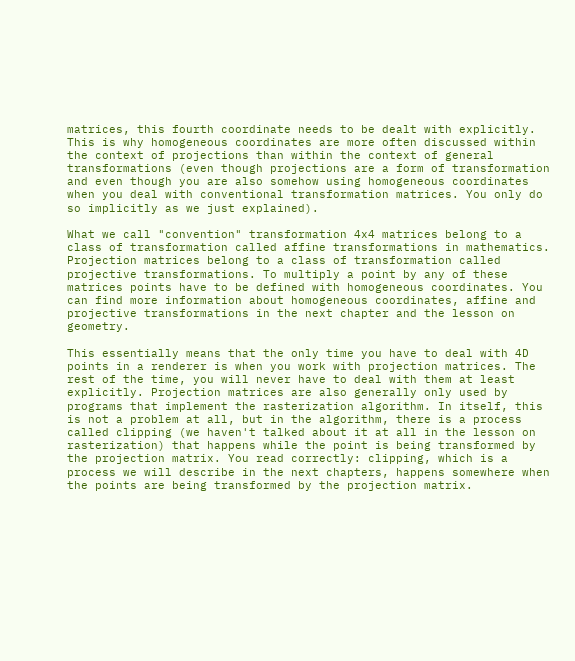matrices, this fourth coordinate needs to be dealt with explicitly. This is why homogeneous coordinates are more often discussed within the context of projections than within the context of general transformations (even though projections are a form of transformation and even though you are also somehow using homogeneous coordinates when you deal with conventional transformation matrices. You only do so implicitly as we just explained).

What we call "convention" transformation 4x4 matrices belong to a class of transformation called affine transformations in mathematics. Projection matrices belong to a class of transformation called projective transformations. To multiply a point by any of these matrices points have to be defined with homogeneous coordinates. You can find more information about homogeneous coordinates, affine and projective transformations in the next chapter and the lesson on geometry.

This essentially means that the only time you have to deal with 4D points in a renderer is when you work with projection matrices. The rest of the time, you will never have to deal with them at least explicitly. Projection matrices are also generally only used by programs that implement the rasterization algorithm. In itself, this is not a problem at all, but in the algorithm, there is a process called clipping (we haven't talked about it at all in the lesson on rasterization) that happens while the point is being transformed by the projection matrix. You read correctly: clipping, which is a process we will describe in the next chapters, happens somewhere when the points are being transformed by the projection matrix.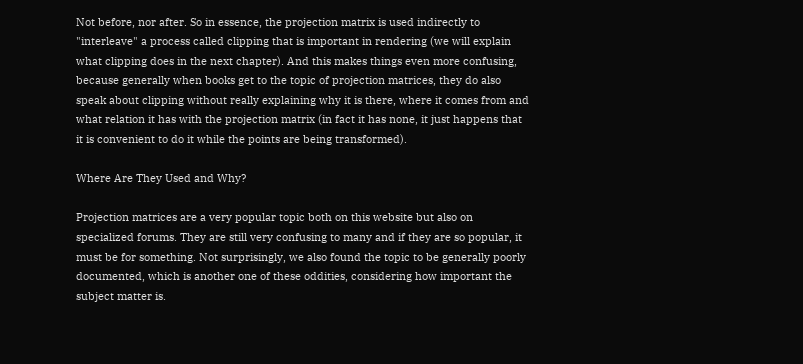Not before, nor after. So in essence, the projection matrix is used indirectly to "interleave" a process called clipping that is important in rendering (we will explain what clipping does in the next chapter). And this makes things even more confusing, because generally when books get to the topic of projection matrices, they do also speak about clipping without really explaining why it is there, where it comes from and what relation it has with the projection matrix (in fact it has none, it just happens that it is convenient to do it while the points are being transformed).

Where Are They Used and Why?

Projection matrices are a very popular topic both on this website but also on specialized forums. They are still very confusing to many and if they are so popular, it must be for something. Not surprisingly, we also found the topic to be generally poorly documented, which is another one of these oddities, considering how important the subject matter is.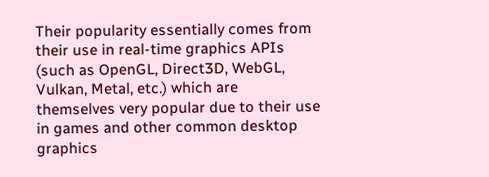Their popularity essentially comes from their use in real-time graphics APIs (such as OpenGL, Direct3D, WebGL, Vulkan, Metal, etc.) which are themselves very popular due to their use in games and other common desktop graphics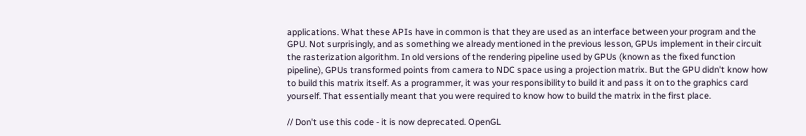applications. What these APIs have in common is that they are used as an interface between your program and the GPU. Not surprisingly, and as something we already mentioned in the previous lesson, GPUs implement in their circuit the rasterization algorithm. In old versions of the rendering pipeline used by GPUs (known as the fixed function pipeline), GPUs transformed points from camera to NDC space using a projection matrix. But the GPU didn't know how to build this matrix itself. As a programmer, it was your responsibility to build it and pass it on to the graphics card yourself. That essentially meant that you were required to know how to build the matrix in the first place.

// Don't use this code - it is now deprecated. OpenGL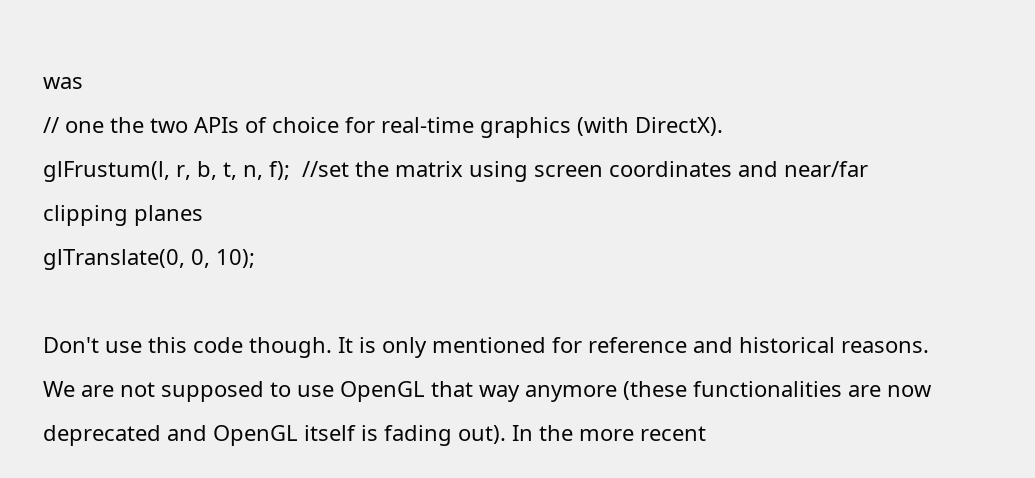was
// one the two APIs of choice for real-time graphics (with DirectX).
glFrustum(l, r, b, t, n, f);  //set the matrix using screen coordinates and near/far clipping planes
glTranslate(0, 0, 10);

Don't use this code though. It is only mentioned for reference and historical reasons. We are not supposed to use OpenGL that way anymore (these functionalities are now deprecated and OpenGL itself is fading out). In the more recent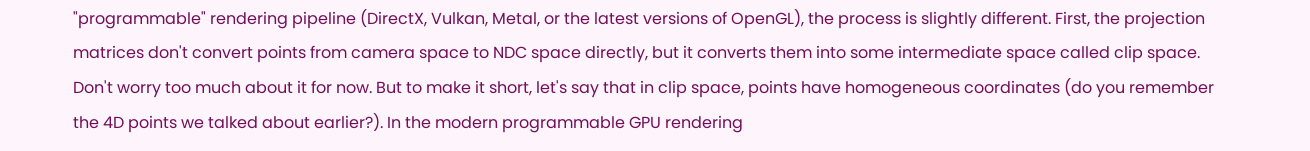"programmable" rendering pipeline (DirectX, Vulkan, Metal, or the latest versions of OpenGL), the process is slightly different. First, the projection matrices don't convert points from camera space to NDC space directly, but it converts them into some intermediate space called clip space. Don't worry too much about it for now. But to make it short, let's say that in clip space, points have homogeneous coordinates (do you remember the 4D points we talked about earlier?). In the modern programmable GPU rendering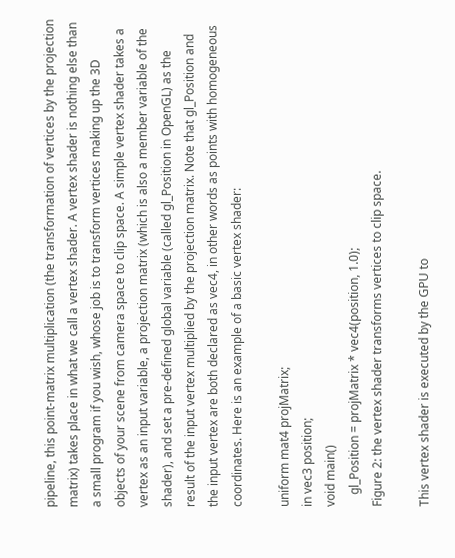pipeline, this point-matrix multiplication (the transformation of vertices by the projection matrix) takes place in what we call a vertex shader. A vertex shader is nothing else than a small program if you wish, whose job is to transform vertices making up the 3D objects of your scene from camera space to clip space. A simple vertex shader takes a vertex as an input variable, a projection matrix (which is also a member variable of the shader), and set a pre-defined global variable (called gl_Position in OpenGL) as the result of the input vertex multiplied by the projection matrix. Note that gl_Position and the input vertex are both declared as vec4, in other words as points with homogeneous coordinates. Here is an example of a basic vertex shader:

uniform mat4 projMatrix;
in vec3 position;
void main()
    gl_Position = projMatrix * vec4(position, 1.0);
Figure 2: the vertex shader transforms vertices to clip space.

This vertex shader is executed by the GPU to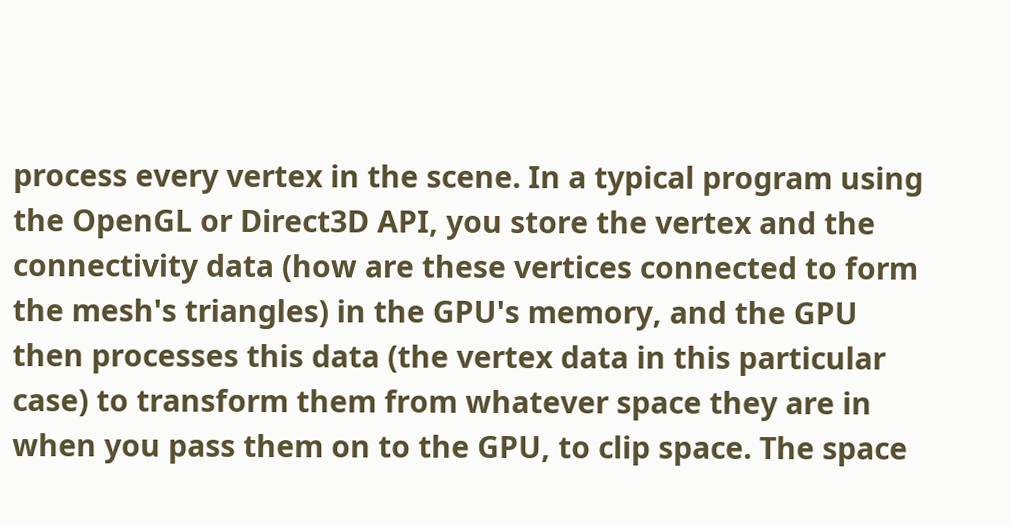process every vertex in the scene. In a typical program using the OpenGL or Direct3D API, you store the vertex and the connectivity data (how are these vertices connected to form the mesh's triangles) in the GPU's memory, and the GPU then processes this data (the vertex data in this particular case) to transform them from whatever space they are in when you pass them on to the GPU, to clip space. The space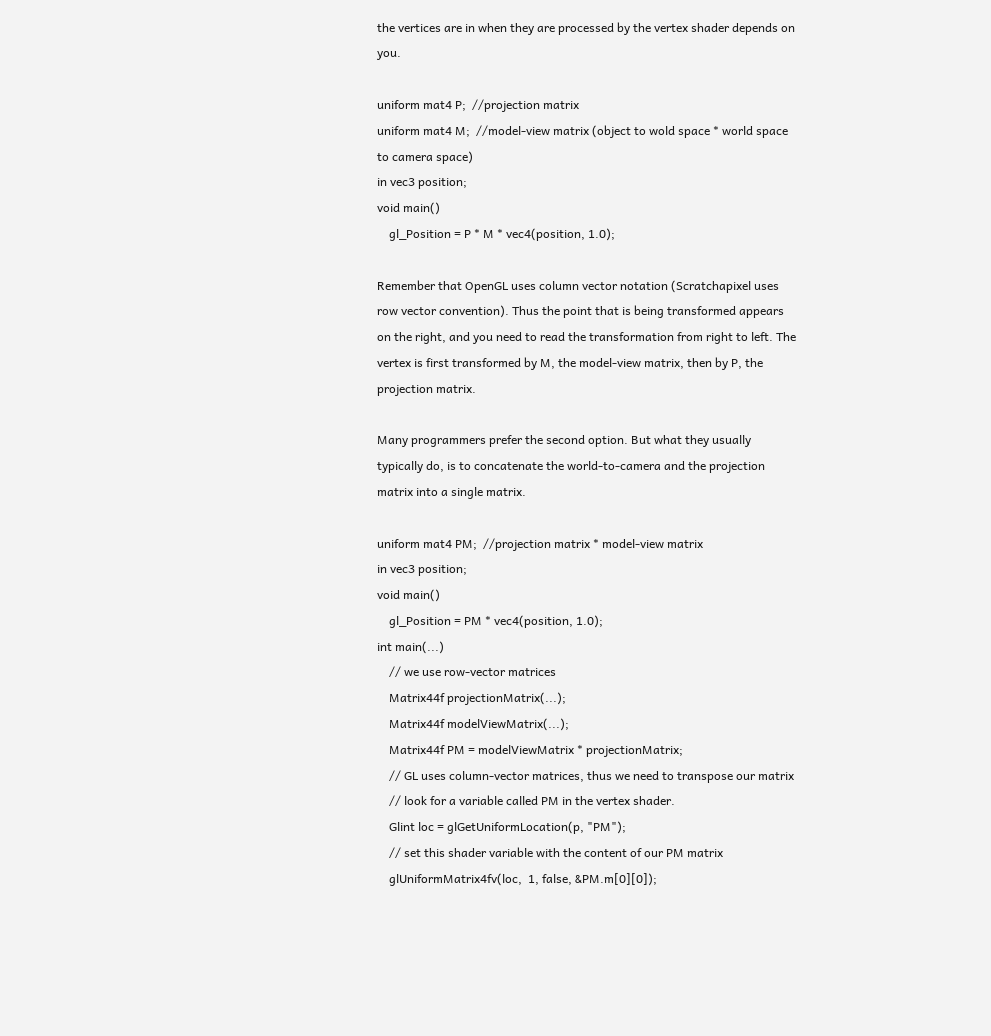the vertices are in when they are processed by the vertex shader depends on you.

uniform mat4 P;  //projection matrix
uniform mat4 M;  //model-view matrix (object to wold space * world space to camera space)
in vec3 position;
void main()
    gl_Position = P * M * vec4(position, 1.0);

Remember that OpenGL uses column vector notation (Scratchapixel uses row vector convention). Thus the point that is being transformed appears on the right, and you need to read the transformation from right to left. The vertex is first transformed by M, the model-view matrix, then by P, the projection matrix.

Many programmers prefer the second option. But what they usually typically do, is to concatenate the world-to-camera and the projection matrix into a single matrix.

uniform mat4 PM;  //projection matrix * model-view matrix
in vec3 position;
void main()
    gl_Position = PM * vec4(position, 1.0);
int main(...)
    // we use row-vector matrices
    Matrix44f projectionMatrix(...);
    Matrix44f modelViewMatrix(...);
    Matrix44f PM = modelViewMatrix * projectionMatrix;
    // GL uses column-vector matrices, thus we need to transpose our matrix
    // look for a variable called PM in the vertex shader.
    Glint loc = glGetUniformLocation(p, "PM");
    // set this shader variable with the content of our PM matrix
    glUniformMatrix4fv(loc,  1, false, &PM.m[0][0]);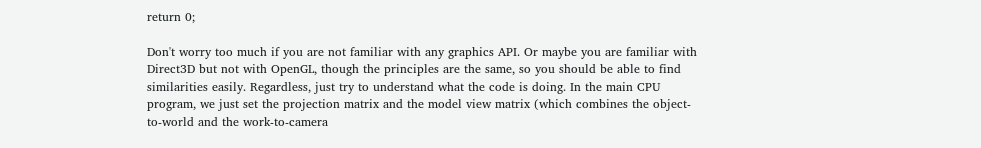return 0;

Don't worry too much if you are not familiar with any graphics API. Or maybe you are familiar with Direct3D but not with OpenGL, though the principles are the same, so you should be able to find similarities easily. Regardless, just try to understand what the code is doing. In the main CPU program, we just set the projection matrix and the model view matrix (which combines the object-to-world and the work-to-camera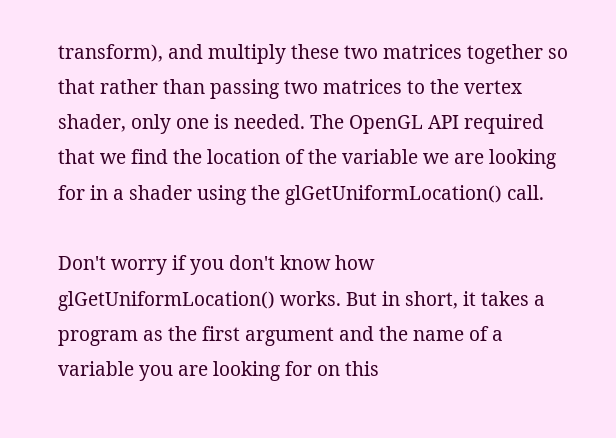transform), and multiply these two matrices together so that rather than passing two matrices to the vertex shader, only one is needed. The OpenGL API required that we find the location of the variable we are looking for in a shader using the glGetUniformLocation() call.

Don't worry if you don't know how glGetUniformLocation() works. But in short, it takes a program as the first argument and the name of a variable you are looking for on this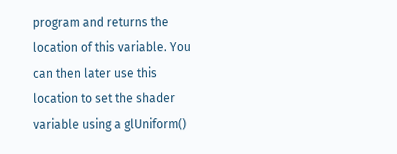program and returns the location of this variable. You can then later use this location to set the shader variable using a glUniform()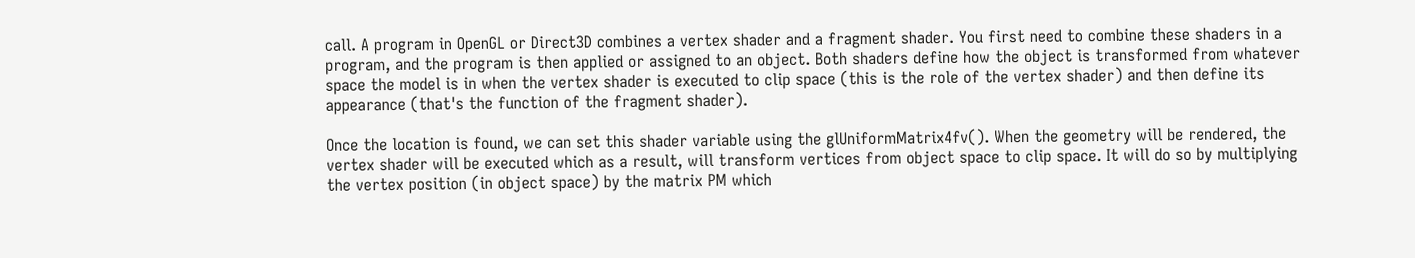call. A program in OpenGL or Direct3D combines a vertex shader and a fragment shader. You first need to combine these shaders in a program, and the program is then applied or assigned to an object. Both shaders define how the object is transformed from whatever space the model is in when the vertex shader is executed to clip space (this is the role of the vertex shader) and then define its appearance (that's the function of the fragment shader).

Once the location is found, we can set this shader variable using the glUniformMatrix4fv(). When the geometry will be rendered, the vertex shader will be executed which as a result, will transform vertices from object space to clip space. It will do so by multiplying the vertex position (in object space) by the matrix PM which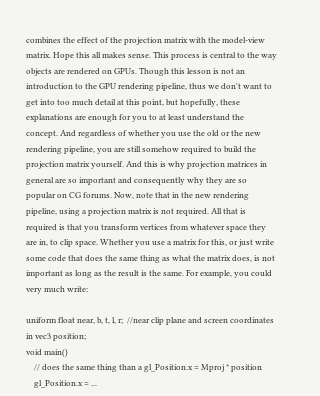combines the effect of the projection matrix with the model-view matrix. Hope this all makes sense. This process is central to the way objects are rendered on GPUs. Though this lesson is not an introduction to the GPU rendering pipeline, thus we don't want to get into too much detail at this point, but hopefully, these explanations are enough for you to at least understand the concept. And regardless of whether you use the old or the new rendering pipeline, you are still somehow required to build the projection matrix yourself. And this is why projection matrices in general are so important and consequently why they are so popular on CG forums. Now, note that in the new rendering pipeline, using a projection matrix is not required. All that is required is that you transform vertices from whatever space they are in, to clip space. Whether you use a matrix for this, or just write some code that does the same thing as what the matrix does, is not important as long as the result is the same. For example, you could very much write:

uniform float near, b, t, l, r;  //near clip plane and screen coordinates
in vec3 position;
void main()
    // does the same thing than a gl_Position.x = Mproj * position
    gl_Position.x = ...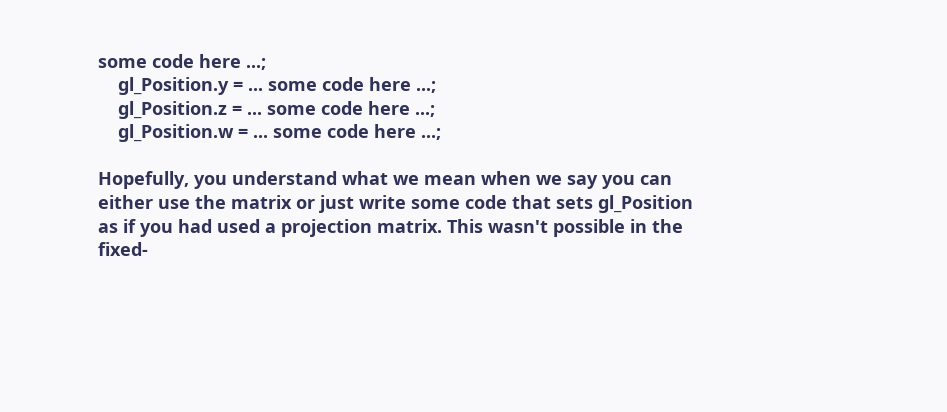some code here ...;
    gl_Position.y = ... some code here ...;
    gl_Position.z = ... some code here ...;
    gl_Position.w = ... some code here ...;

Hopefully, you understand what we mean when we say you can either use the matrix or just write some code that sets gl_Position as if you had used a projection matrix. This wasn't possible in the fixed-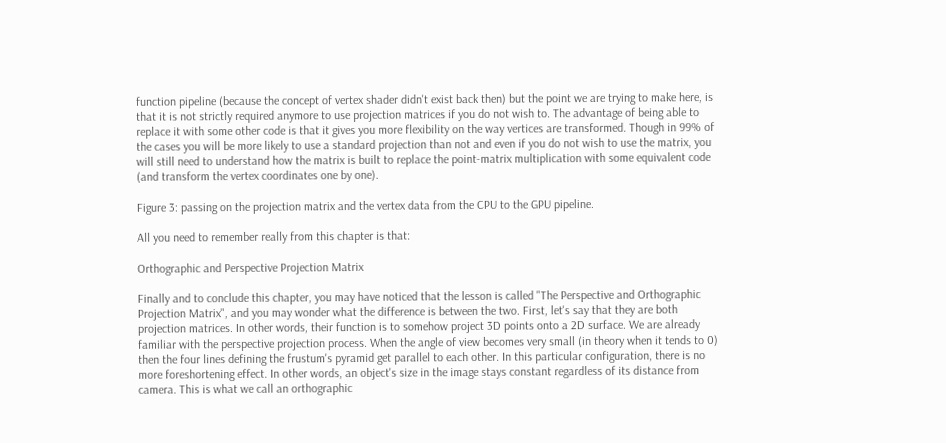function pipeline (because the concept of vertex shader didn't exist back then) but the point we are trying to make here, is that it is not strictly required anymore to use projection matrices if you do not wish to. The advantage of being able to replace it with some other code is that it gives you more flexibility on the way vertices are transformed. Though in 99% of the cases you will be more likely to use a standard projection than not and even if you do not wish to use the matrix, you will still need to understand how the matrix is built to replace the point-matrix multiplication with some equivalent code (and transform the vertex coordinates one by one).

Figure 3: passing on the projection matrix and the vertex data from the CPU to the GPU pipeline.

All you need to remember really from this chapter is that:

Orthographic and Perspective Projection Matrix

Finally and to conclude this chapter, you may have noticed that the lesson is called "The Perspective and Orthographic Projection Matrix", and you may wonder what the difference is between the two. First, let's say that they are both projection matrices. In other words, their function is to somehow project 3D points onto a 2D surface. We are already familiar with the perspective projection process. When the angle of view becomes very small (in theory when it tends to 0) then the four lines defining the frustum's pyramid get parallel to each other. In this particular configuration, there is no more foreshortening effect. In other words, an object's size in the image stays constant regardless of its distance from camera. This is what we call an orthographic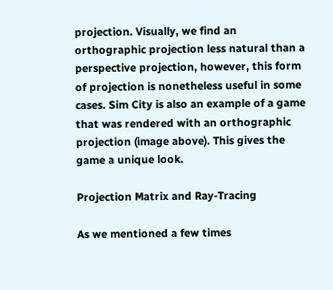projection. Visually, we find an orthographic projection less natural than a perspective projection, however, this form of projection is nonetheless useful in some cases. Sim City is also an example of a game that was rendered with an orthographic projection (image above). This gives the game a unique look.

Projection Matrix and Ray-Tracing

As we mentioned a few times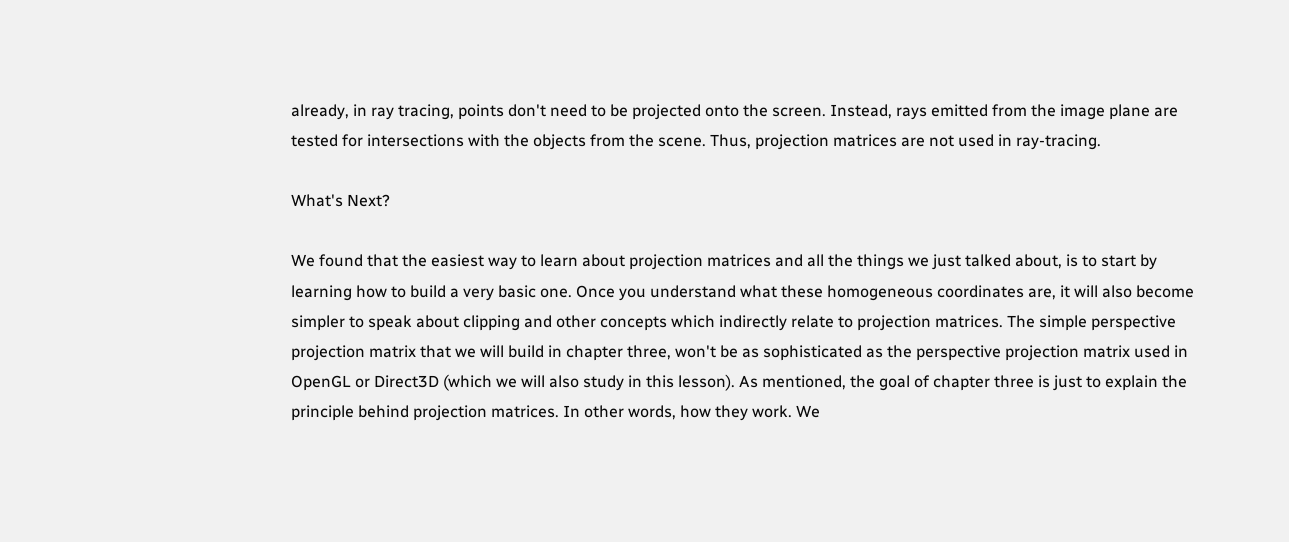already, in ray tracing, points don't need to be projected onto the screen. Instead, rays emitted from the image plane are tested for intersections with the objects from the scene. Thus, projection matrices are not used in ray-tracing.

What's Next?

We found that the easiest way to learn about projection matrices and all the things we just talked about, is to start by learning how to build a very basic one. Once you understand what these homogeneous coordinates are, it will also become simpler to speak about clipping and other concepts which indirectly relate to projection matrices. The simple perspective projection matrix that we will build in chapter three, won't be as sophisticated as the perspective projection matrix used in OpenGL or Direct3D (which we will also study in this lesson). As mentioned, the goal of chapter three is just to explain the principle behind projection matrices. In other words, how they work. We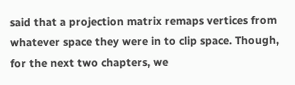said that a projection matrix remaps vertices from whatever space they were in to clip space. Though, for the next two chapters, we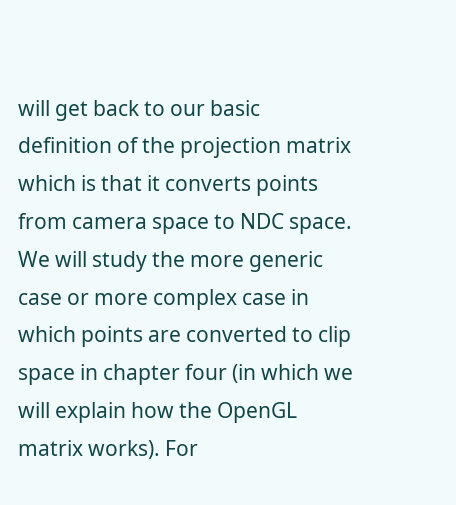will get back to our basic definition of the projection matrix which is that it converts points from camera space to NDC space. We will study the more generic case or more complex case in which points are converted to clip space in chapter four (in which we will explain how the OpenGL matrix works). For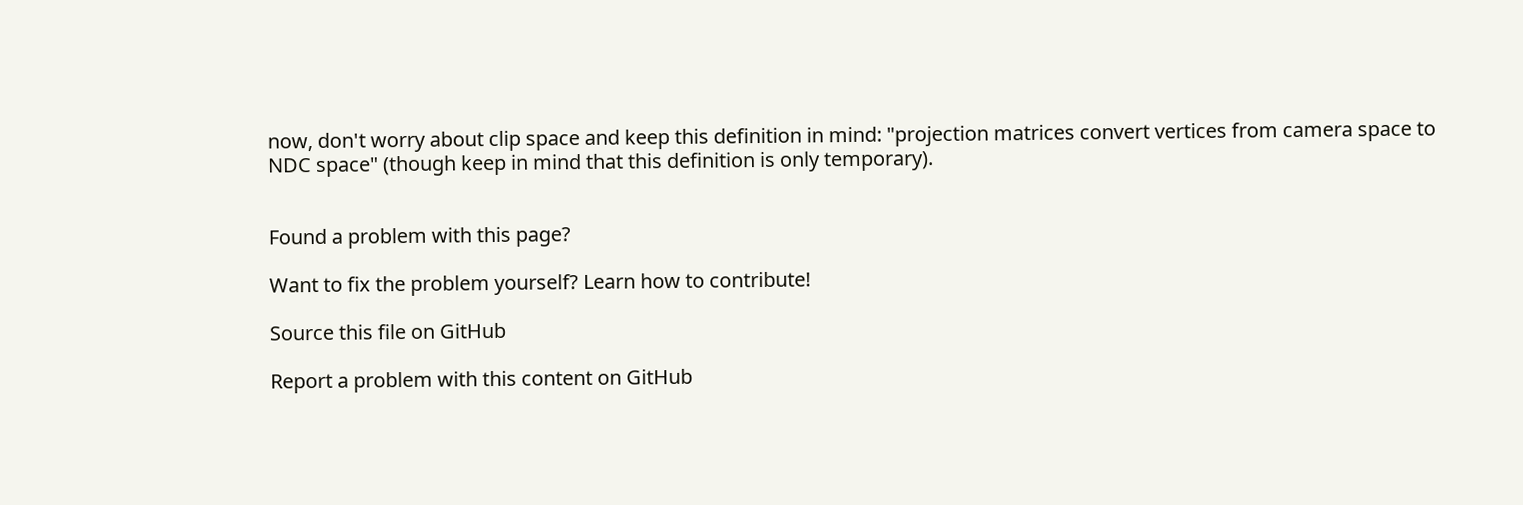now, don't worry about clip space and keep this definition in mind: "projection matrices convert vertices from camera space to NDC space" (though keep in mind that this definition is only temporary).


Found a problem with this page?

Want to fix the problem yourself? Learn how to contribute!

Source this file on GitHub

Report a problem with this content on GitHub